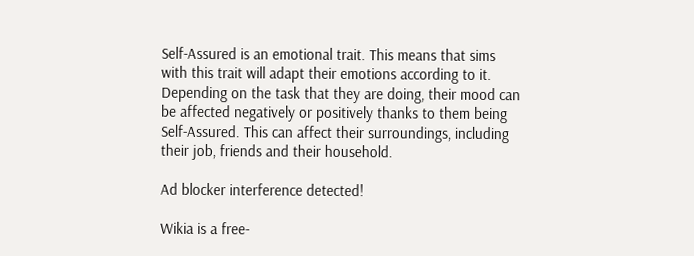Self-Assured is an emotional trait. This means that sims with this trait will adapt their emotions according to it. Depending on the task that they are doing, their mood can be affected negatively or positively thanks to them being Self-Assured. This can affect their surroundings, including their job, friends and their household.

Ad blocker interference detected!

Wikia is a free-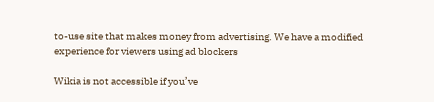to-use site that makes money from advertising. We have a modified experience for viewers using ad blockers

Wikia is not accessible if you’ve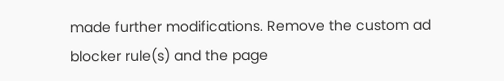made further modifications. Remove the custom ad blocker rule(s) and the page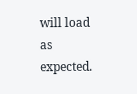will load as expected.